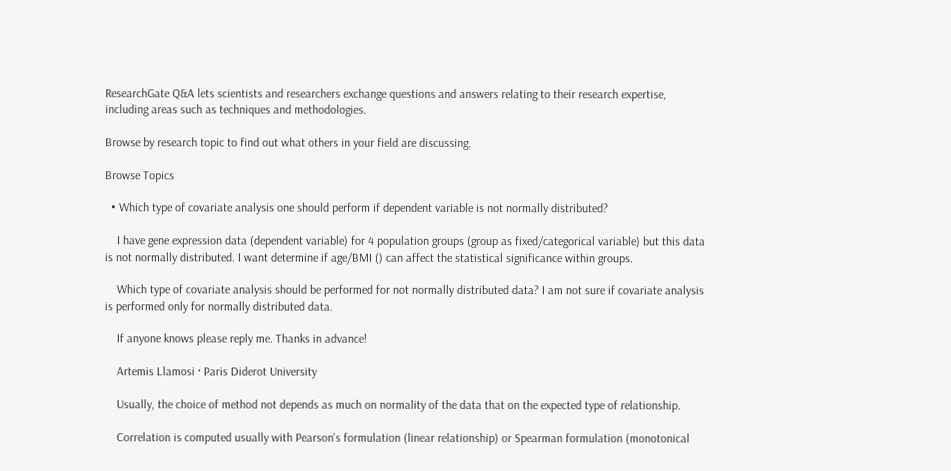ResearchGate Q&A lets scientists and researchers exchange questions and answers relating to their research expertise, including areas such as techniques and methodologies.

Browse by research topic to find out what others in your field are discussing.

Browse Topics

  • Which type of covariate analysis one should perform if dependent variable is not normally distributed?

    I have gene expression data (dependent variable) for 4 population groups (group as fixed/categorical variable) but this data is not normally distributed. I want determine if age/BMI () can affect the statistical significance within groups.

    Which type of covariate analysis should be performed for not normally distributed data? I am not sure if covariate analysis is performed only for normally distributed data.

    If anyone knows please reply me. Thanks in advance!

    Artemis Llamosi · Paris Diderot University

    Usually, the choice of method not depends as much on normality of the data that on the expected type of relationship.

    Correlation is computed usually with Pearson's formulation (linear relationship) or Spearman formulation (monotonical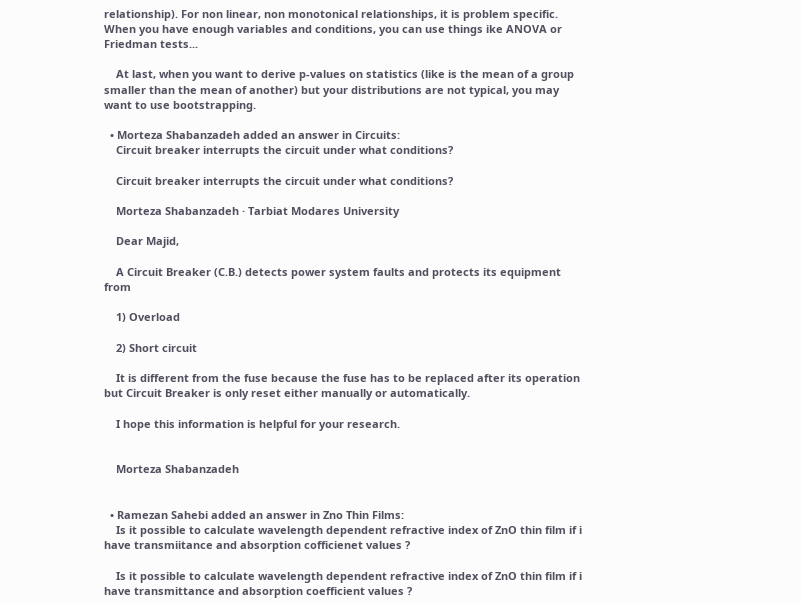relationship). For non linear, non monotonical relationships, it is problem specific. When you have enough variables and conditions, you can use things ike ANOVA or Friedman tests...

    At last, when you want to derive p-values on statistics (like is the mean of a group smaller than the mean of another) but your distributions are not typical, you may want to use bootstrapping.

  • Morteza Shabanzadeh added an answer in Circuits:
    Circuit breaker interrupts the circuit under what conditions?

    Circuit breaker interrupts the circuit under what conditions?

    Morteza Shabanzadeh · Tarbiat Modares University

    Dear Majid,

    A Circuit Breaker (C.B.) detects power system faults and protects its equipment from

    1) Overload

    2) Short circuit

    It is different from the fuse because the fuse has to be replaced after its operation but Circuit Breaker is only reset either manually or automatically.

    I hope this information is helpful for your research.


    Morteza Shabanzadeh


  • Ramezan Sahebi added an answer in Zno Thin Films:
    Is it possible to calculate wavelength dependent refractive index of ZnO thin film if i have transmiitance and absorption cofficienet values ?

    Is it possible to calculate wavelength dependent refractive index of ZnO thin film if i have transmittance and absorption coefficient values ?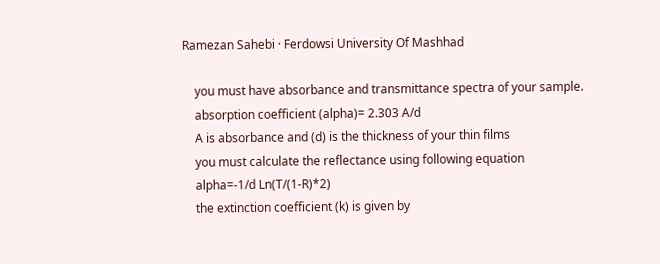Ramezan Sahebi · Ferdowsi University Of Mashhad

    you must have absorbance and transmittance spectra of your sample.
    absorption coefficient (alpha)= 2.303 A/d
    A is absorbance and (d) is the thickness of your thin films
    you must calculate the reflectance using following equation
    alpha=-1/d Ln(T/(1-R)*2)
    the extinction coefficient (k) is given by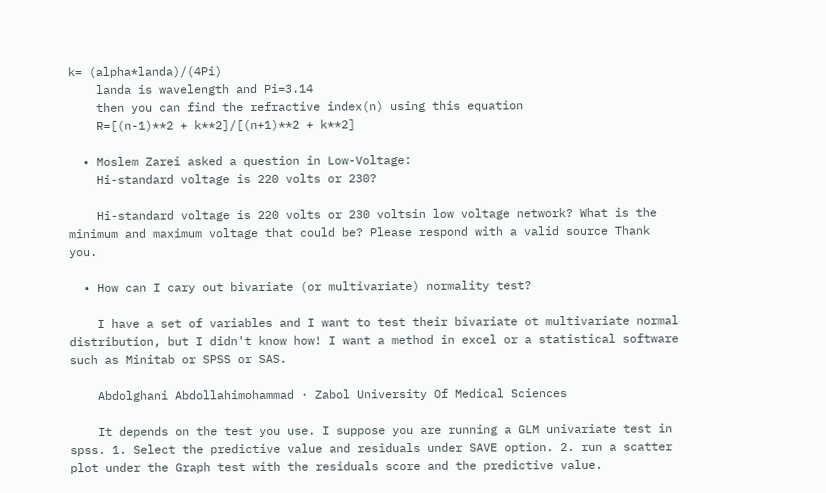k= (alpha*landa)/(4Pi)
    landa is wavelength and Pi=3.14
    then you can find the refractive index(n) using this equation
    R=[(n-1)**2 + k**2]/[(n+1)**2 + k**2]

  • Moslem Zarei asked a question in Low-Voltage:
    Hi-standard voltage is 220 volts or 230?

    Hi-standard voltage is 220 volts or 230 voltsin low voltage network? What is the minimum and maximum voltage that could be? Please respond with a valid source Thank you.

  • How can I cary out bivariate (or multivariate) normality test?

    I have a set of variables and I want to test their bivariate ot multivariate normal distribution, but I didn't know how! I want a method in excel or a statistical software such as Minitab or SPSS or SAS.

    Abdolghani Abdollahimohammad · Zabol University Of Medical Sciences

    It depends on the test you use. I suppose you are running a GLM univariate test in spss. 1. Select the predictive value and residuals under SAVE option. 2. run a scatter plot under the Graph test with the residuals score and the predictive value.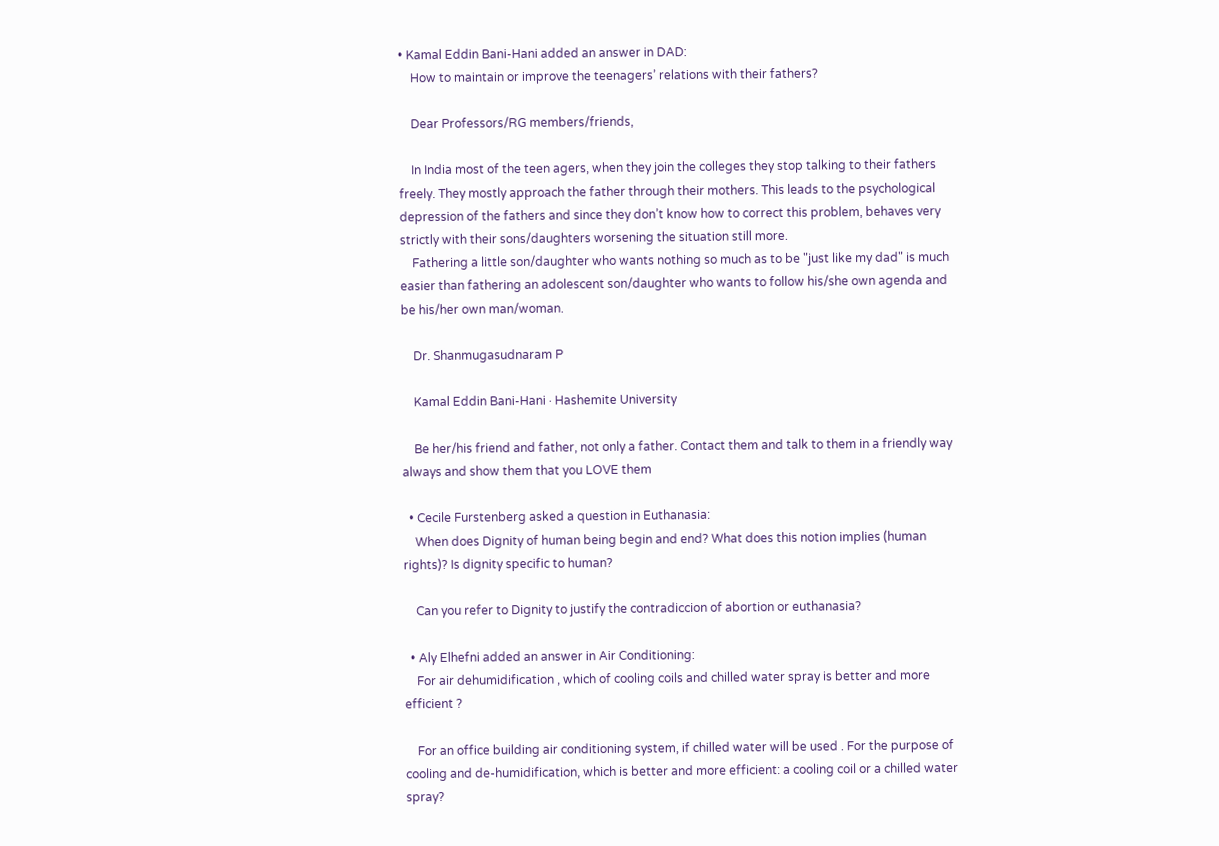• Kamal Eddin Bani-Hani added an answer in DAD:
    How to maintain or improve the teenagers’ relations with their fathers?

    Dear Professors/RG members/friends,

    In India most of the teen agers, when they join the colleges they stop talking to their fathers freely. They mostly approach the father through their mothers. This leads to the psychological depression of the fathers and since they don’t know how to correct this problem, behaves very strictly with their sons/daughters worsening the situation still more.
    Fathering a little son/daughter who wants nothing so much as to be "just like my dad" is much easier than fathering an adolescent son/daughter who wants to follow his/she own agenda and be his/her own man/woman.

    Dr. Shanmugasudnaram P

    Kamal Eddin Bani-Hani · Hashemite University

    Be her/his friend and father, not only a father. Contact them and talk to them in a friendly way always and show them that you LOVE them

  • Cecile Furstenberg asked a question in Euthanasia:
    When does Dignity of human being begin and end? What does this notion implies (human rights)? Is dignity specific to human?

    Can you refer to Dignity to justify the contradiccion of abortion or euthanasia?

  • Aly Elhefni added an answer in Air Conditioning:
    For air dehumidification , which of cooling coils and chilled water spray is better and more efficient ?

    For an office building air conditioning system, if chilled water will be used . For the purpose of cooling and de-humidification, which is better and more efficient: a cooling coil or a chilled water spray?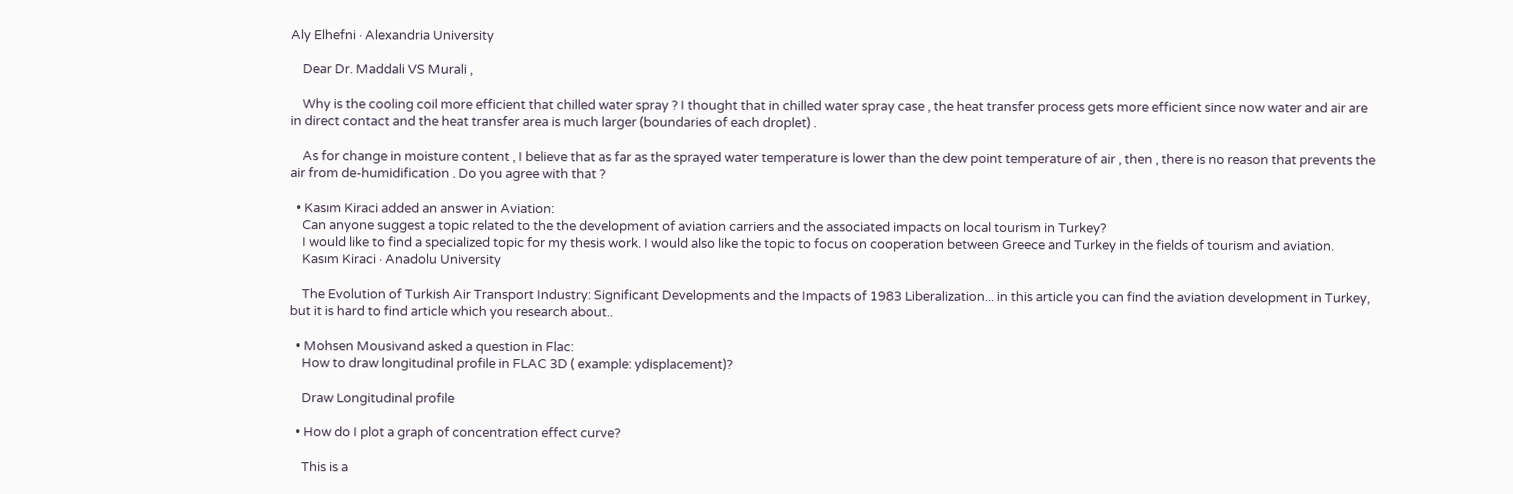Aly Elhefni · Alexandria University

    Dear Dr. Maddali VS Murali ,

    Why is the cooling coil more efficient that chilled water spray ? I thought that in chilled water spray case , the heat transfer process gets more efficient since now water and air are in direct contact and the heat transfer area is much larger (boundaries of each droplet) .

    As for change in moisture content , I believe that as far as the sprayed water temperature is lower than the dew point temperature of air , then , there is no reason that prevents the air from de-humidification . Do you agree with that ?

  • Kasım Kiraci added an answer in Aviation:
    Can anyone suggest a topic related to the the development of aviation carriers and the associated impacts on local tourism in Turkey?
    I would like to find a specialized topic for my thesis work. I would also like the topic to focus on cooperation between Greece and Turkey in the fields of tourism and aviation.
    Kasım Kiraci · Anadolu University

    The Evolution of Turkish Air Transport Industry: Significant Developments and the Impacts of 1983 Liberalization... in this article you can find the aviation development in Turkey, but it is hard to find article which you research about..

  • Mohsen Mousivand asked a question in Flac:
    How to draw longitudinal profile in FLAC 3D ( example: ydisplacement)?

    Draw Longitudinal profile

  • How do I plot a graph of concentration effect curve?

    This is a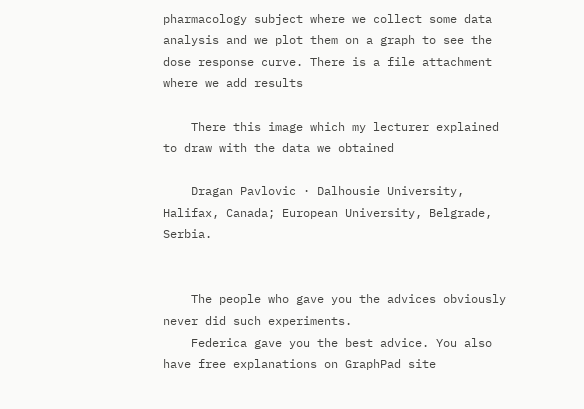pharmacology subject where we collect some data analysis and we plot them on a graph to see the dose response curve. There is a file attachment where we add results

    There this image which my lecturer explained to draw with the data we obtained

    Dragan Pavlovic · Dalhousie University, Halifax, Canada; European University, Belgrade, Serbia.


    The people who gave you the advices obviously never did such experiments.
    Federica gave you the best advice. You also have free explanations on GraphPad site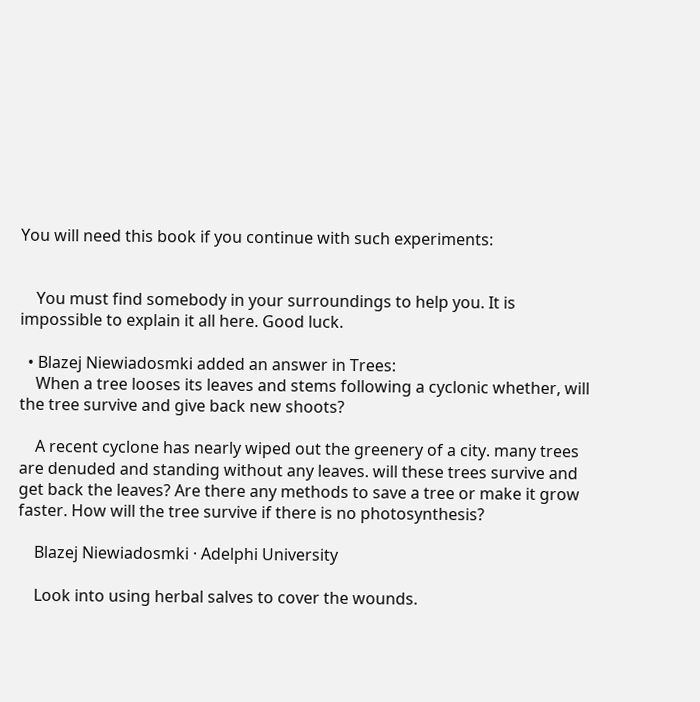You will need this book if you continue with such experiments:


    You must find somebody in your surroundings to help you. It is impossible to explain it all here. Good luck.

  • Blazej Niewiadosmki added an answer in Trees:
    When a tree looses its leaves and stems following a cyclonic whether, will the tree survive and give back new shoots?

    A recent cyclone has nearly wiped out the greenery of a city. many trees are denuded and standing without any leaves. will these trees survive and get back the leaves? Are there any methods to save a tree or make it grow faster. How will the tree survive if there is no photosynthesis?

    Blazej Niewiadosmki · Adelphi University

    Look into using herbal salves to cover the wounds.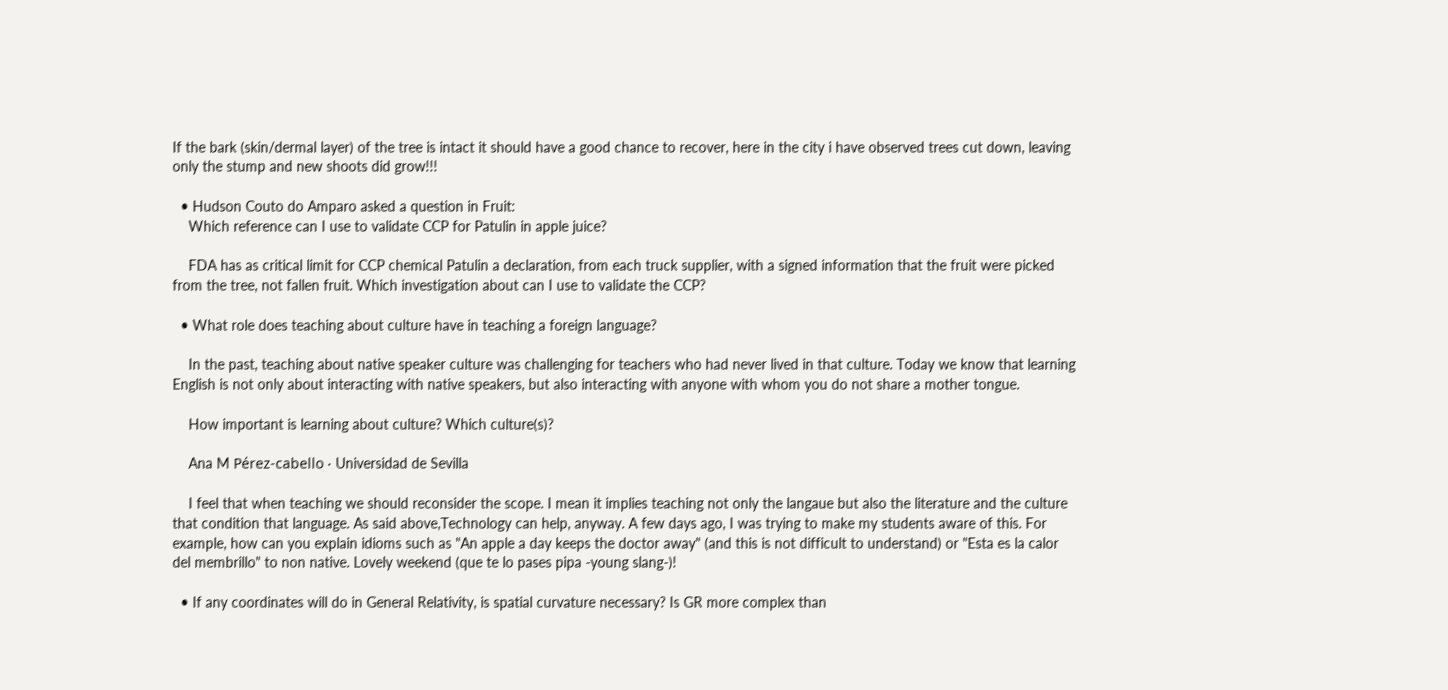If the bark (skin/dermal layer) of the tree is intact it should have a good chance to recover, here in the city i have observed trees cut down, leaving only the stump and new shoots did grow!!!

  • Hudson Couto do Amparo asked a question in Fruit:
    Which reference can I use to validate CCP for Patulin in apple juice?

    FDA has as critical limit for CCP chemical Patulin a declaration, from each truck supplier, with a signed information that the fruit were picked from the tree, not fallen fruit. Which investigation about can I use to validate the CCP?

  • What role does teaching about culture have in teaching a foreign language?

    In the past, teaching about native speaker culture was challenging for teachers who had never lived in that culture. Today we know that learning English is not only about interacting with native speakers, but also interacting with anyone with whom you do not share a mother tongue.

    How important is learning about culture? Which culture(s)?

    Ana M Pérez-cabello · Universidad de Sevilla

    I feel that when teaching we should reconsider the scope. I mean it implies teaching not only the langaue but also the literature and the culture that condition that language. As said above,Technology can help, anyway. A few days ago, I was trying to make my students aware of this. For example, how can you explain idioms such as "An apple a day keeps the doctor away" (and this is not difficult to understand) or "Esta es la calor del membrillo" to non native. Lovely weekend (que te lo pases pipa -young slang-)!

  • If any coordinates will do in General Relativity, is spatial curvature necessary? Is GR more complex than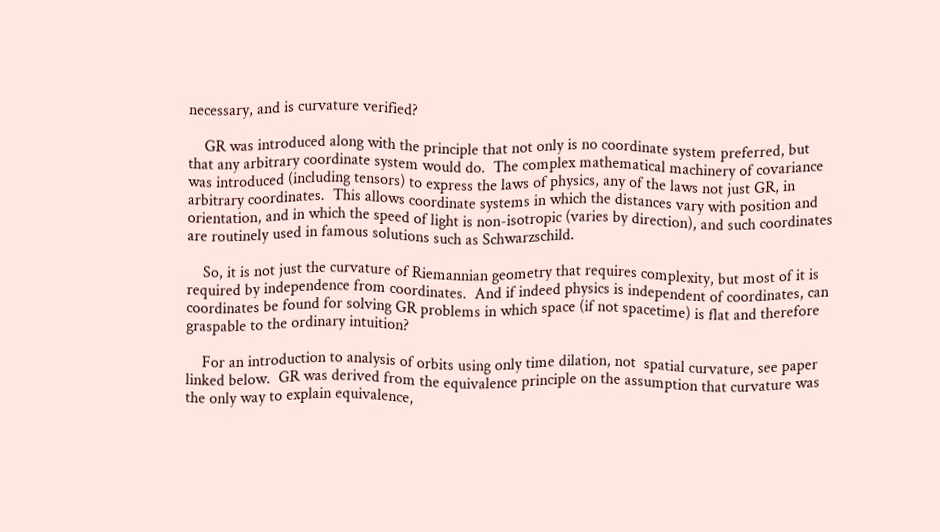necessary, and is curvature verified?

    GR was introduced along with the principle that not only is no coordinate system preferred, but that any arbitrary coordinate system would do.  The complex mathematical machinery of covariance was introduced (including tensors) to express the laws of physics, any of the laws not just GR, in arbitrary coordinates.  This allows coordinate systems in which the distances vary with position and orientation, and in which the speed of light is non-isotropic (varies by direction), and such coordinates are routinely used in famous solutions such as Schwarzschild.

    So, it is not just the curvature of Riemannian geometry that requires complexity, but most of it is required by independence from coordinates.  And if indeed physics is independent of coordinates, can coordinates be found for solving GR problems in which space (if not spacetime) is flat and therefore graspable to the ordinary intuition?

    For an introduction to analysis of orbits using only time dilation, not  spatial curvature, see paper linked below.  GR was derived from the equivalence principle on the assumption that curvature was the only way to explain equivalence,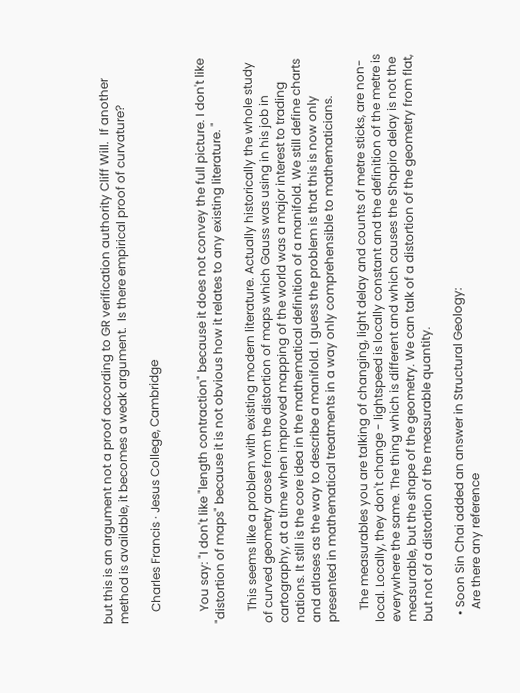but this is an argument not a proof according to GR verification authority Cliff Will.  If another method is available, it becomes a weak argument.  Is there empirical proof of curvature?

    Charles Francis · Jesus College, Cambridge


    You say: "I don't like "length contraction" because it does not convey the full picture. I don't like "distortion of maps" because it is not obvious how it relates to any existing literature. "

    This seems like a problem with existing modern literature. Actually historically the whole study of curved geometry arose from the distortion of maps which Gauss was using in his job in cartography, at a time when improved mapping of the world was a major interest to trading nations. It still is the core idea in the mathematical definition of a manifold. We still define charts and atlases as the way to describe a manifold. I guess the problem is that this is now only presented in mathematical treatments in a way only comprehensible to mathematicians.

    The measurables you are talking of changing, light delay and counts of metre sticks, are non-local. Locally, they don't change - lightspeed is locally constant and the definition of the metre is everywhere the same. The thing which is different and which causes the Shapiro delay is not the measurable, but the shape of the geometry. We can talk of a distortion of the geometry from flat, but not of a distortion of the measurable quantity.

  • Soon Sin Chai added an answer in Structural Geology:
    Are there any reference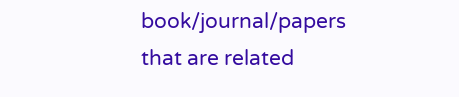book/journal/papers that are related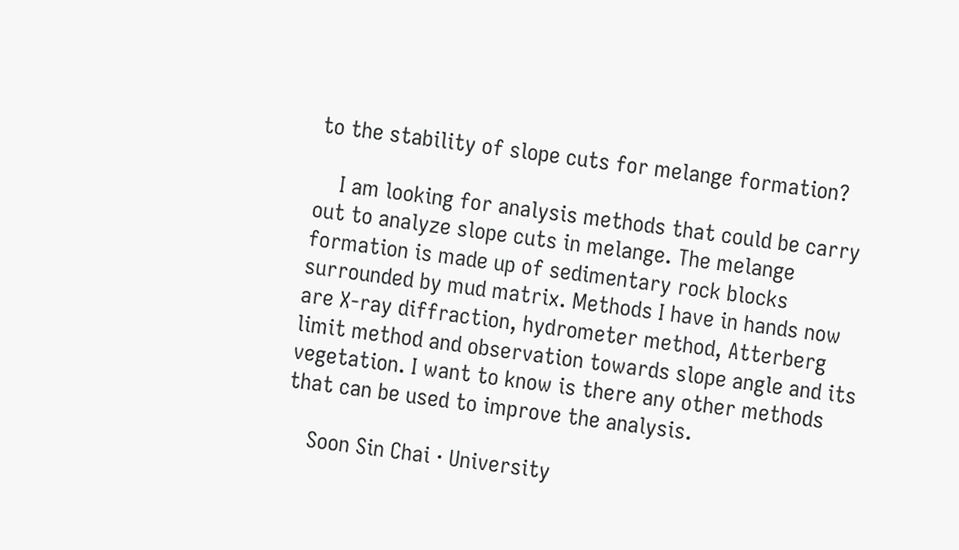to the stability of slope cuts for melange formation?

    I am looking for analysis methods that could be carry out to analyze slope cuts in melange. The melange formation is made up of sedimentary rock blocks surrounded by mud matrix. Methods I have in hands now are X-ray diffraction, hydrometer method, Atterberg limit method and observation towards slope angle and its vegetation. I want to know is there any other methods that can be used to improve the analysis.

    Soon Sin Chai · University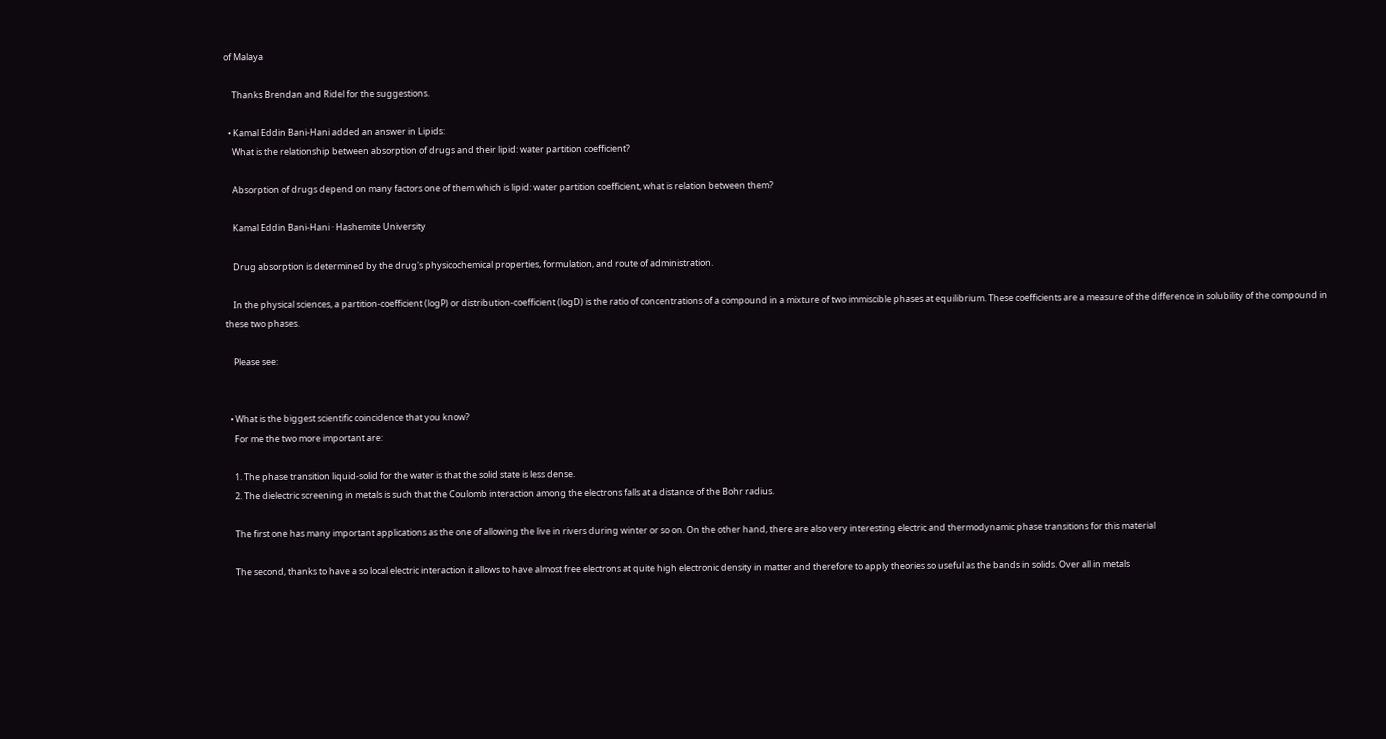of Malaya

    Thanks Brendan and Ridel for the suggestions.

  • Kamal Eddin Bani-Hani added an answer in Lipids:
    What is the relationship between absorption of drugs and their lipid: water partition coefficient?

    Absorption of drugs depend on many factors one of them which is lipid: water partition coefficient, what is relation between them?

    Kamal Eddin Bani-Hani · Hashemite University

    Drug absorption is determined by the drug's physicochemical properties, formulation, and route of administration.

    In the physical sciences, a partition-coefficient (logP) or distribution-coefficient (logD) is the ratio of concentrations of a compound in a mixture of two immiscible phases at equilibrium. These coefficients are a measure of the difference in solubility of the compound in these two phases.

    Please see:


  • What is the biggest scientific coincidence that you know?
    For me the two more important are:

    1. The phase transition liquid-solid for the water is that the solid state is less dense.
    2. The dielectric screening in metals is such that the Coulomb interaction among the electrons falls at a distance of the Bohr radius.

    The first one has many important applications as the one of allowing the live in rivers during winter or so on. On the other hand, there are also very interesting electric and thermodynamic phase transitions for this material

    The second, thanks to have a so local electric interaction it allows to have almost free electrons at quite high electronic density in matter and therefore to apply theories so useful as the bands in solids. Over all in metals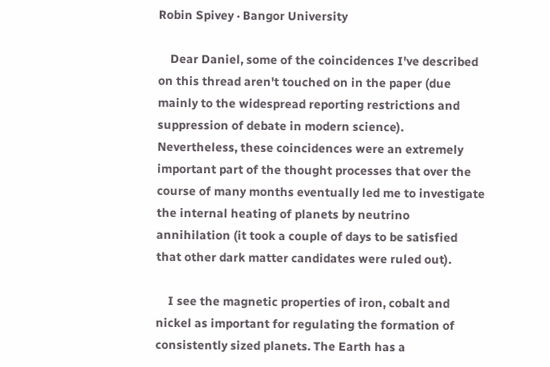Robin Spivey · Bangor University

    Dear Daniel, some of the coincidences I've described on this thread aren't touched on in the paper (due mainly to the widespread reporting restrictions and suppression of debate in modern science). Nevertheless, these coincidences were an extremely important part of the thought processes that over the course of many months eventually led me to investigate the internal heating of planets by neutrino annihilation (it took a couple of days to be satisfied that other dark matter candidates were ruled out).

    I see the magnetic properties of iron, cobalt and nickel as important for regulating the formation of consistently sized planets. The Earth has a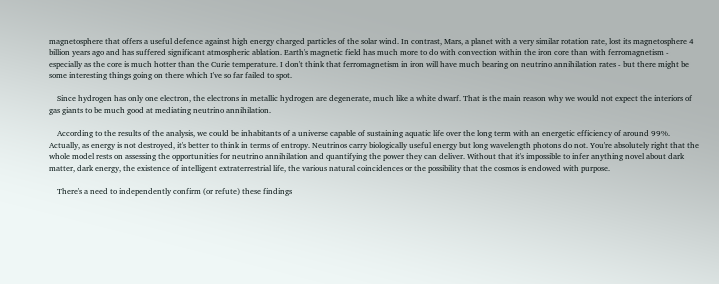magnetosphere that offers a useful defence against high energy charged particles of the solar wind. In contrast, Mars, a planet with a very similar rotation rate, lost its magnetosphere 4 billion years ago and has suffered significant atmospheric ablation. Earth's magnetic field has much more to do with convection within the iron core than with ferromagnetism - especially as the core is much hotter than the Curie temperature. I don't think that ferromagnetism in iron will have much bearing on neutrino annihilation rates - but there might be some interesting things going on there which I've so far failed to spot.

    Since hydrogen has only one electron, the electrons in metallic hydrogen are degenerate, much like a white dwarf. That is the main reason why we would not expect the interiors of gas giants to be much good at mediating neutrino annihilation.

    According to the results of the analysis, we could be inhabitants of a universe capable of sustaining aquatic life over the long term with an energetic efficiency of around 99%. Actually, as energy is not destroyed, it's better to think in terms of entropy. Neutrinos carry biologically useful energy but long wavelength photons do not. You're absolutely right that the whole model rests on assessing the opportunities for neutrino annihilation and quantifying the power they can deliver. Without that it's impossible to infer anything novel about dark matter, dark energy, the existence of intelligent extraterrestrial life, the various natural coincidences or the possibility that the cosmos is endowed with purpose.

    There's a need to independently confirm (or refute) these findings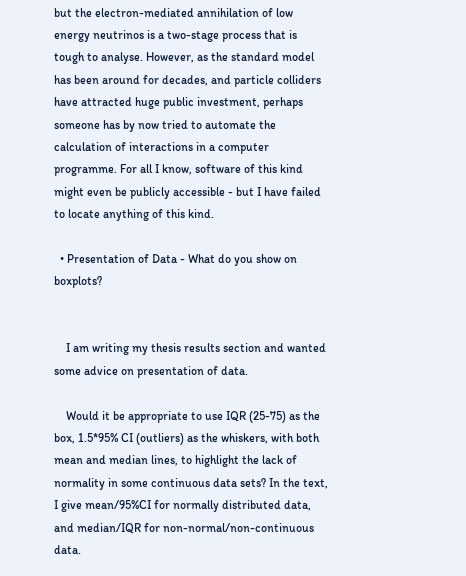but the electron-mediated annihilation of low energy neutrinos is a two-stage process that is tough to analyse. However, as the standard model has been around for decades, and particle colliders have attracted huge public investment, perhaps someone has by now tried to automate the calculation of interactions in a computer programme. For all I know, software of this kind might even be publicly accessible - but I have failed to locate anything of this kind.

  • Presentation of Data - What do you show on boxplots?


    I am writing my thesis results section and wanted some advice on presentation of data.

    Would it be appropriate to use IQR (25-75) as the box, 1.5*95% CI (outliers) as the whiskers, with both mean and median lines, to highlight the lack of normality in some continuous data sets? In the text, I give mean/95%CI for normally distributed data, and median/IQR for non-normal/non-continuous data.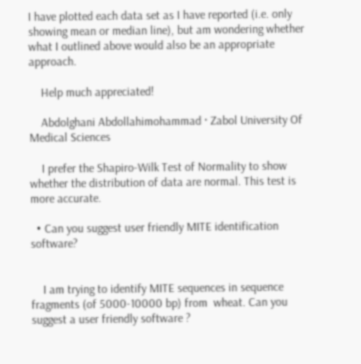I have plotted each data set as I have reported (i.e. only showing mean or median line), but am wondering whether what I outlined above would also be an appropriate approach.

    Help much appreciated!

    Abdolghani Abdollahimohammad · Zabol University Of Medical Sciences

    I prefer the Shapiro-Wilk Test of Normality to show whether the distribution of data are normal. This test is more accurate.

  • Can you suggest user friendly MITE identification software?


    I am trying to identify MITE sequences in sequence fragments (of 5000-10000 bp) from  wheat. Can you suggest a user friendly software ?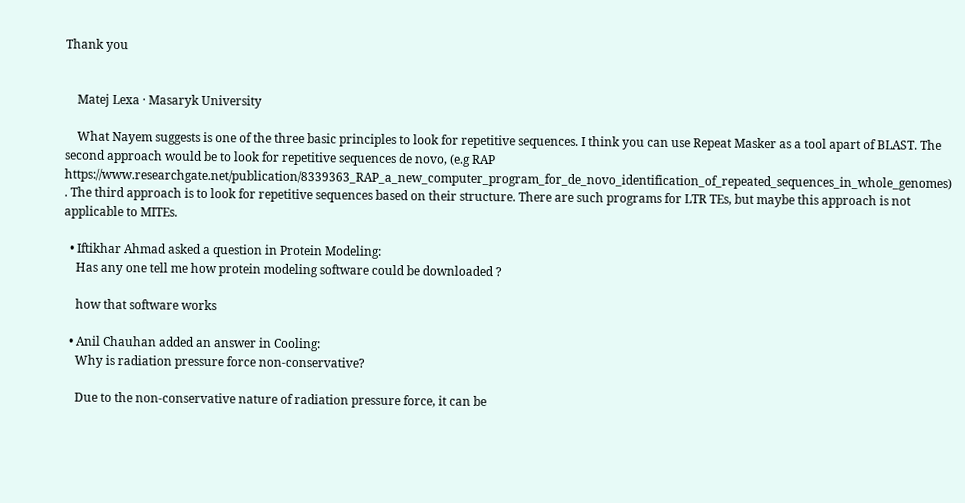Thank you


    Matej Lexa · Masaryk University

    What Nayem suggests is one of the three basic principles to look for repetitive sequences. I think you can use Repeat Masker as a tool apart of BLAST. The second approach would be to look for repetitive sequences de novo, (e.g RAP https://www.researchgate.net/publication/8339363_RAP_a_new_computer_program_for_de_novo_identification_of_repeated_sequences_in_whole_genomes) . The third approach is to look for repetitive sequences based on their structure. There are such programs for LTR TEs, but maybe this approach is not applicable to MITEs.

  • Iftikhar Ahmad asked a question in Protein Modeling:
    Has any one tell me how protein modeling software could be downloaded ?

    how that software works

  • Anil Chauhan added an answer in Cooling:
    Why is radiation pressure force non-conservative?

    Due to the non-conservative nature of radiation pressure force, it can be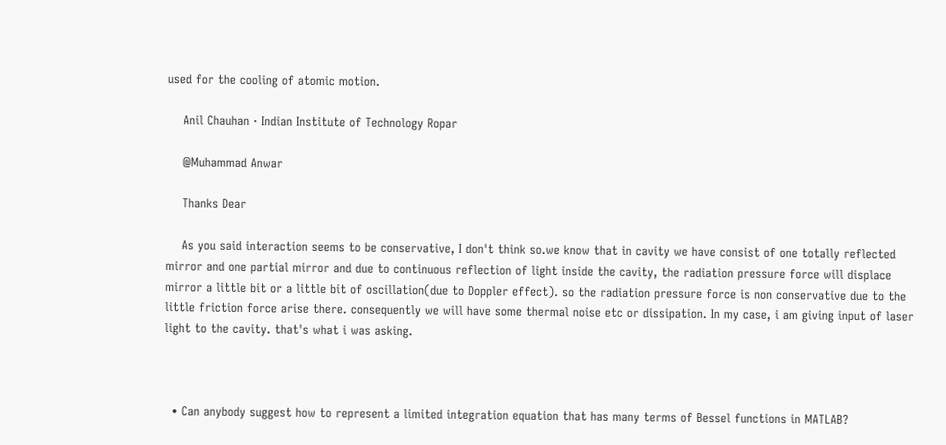used for the cooling of atomic motion.

    Anil Chauhan · Indian Institute of Technology Ropar

    @Muhammad Anwar

    Thanks Dear

    As you said interaction seems to be conservative, I don't think so.we know that in cavity we have consist of one totally reflected mirror and one partial mirror and due to continuous reflection of light inside the cavity, the radiation pressure force will displace mirror a little bit or a little bit of oscillation(due to Doppler effect). so the radiation pressure force is non conservative due to the little friction force arise there. consequently we will have some thermal noise etc or dissipation. In my case, i am giving input of laser light to the cavity. that's what i was asking.



  • Can anybody suggest how to represent a limited integration equation that has many terms of Bessel functions in MATLAB?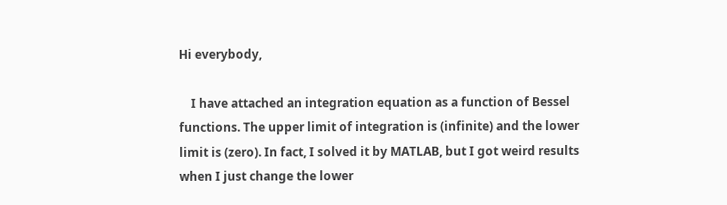Hi everybody,

    I have attached an integration equation as a function of Bessel functions. The upper limit of integration is (infinite) and the lower limit is (zero). In fact, I solved it by MATLAB, but I got weird results when I just change the lower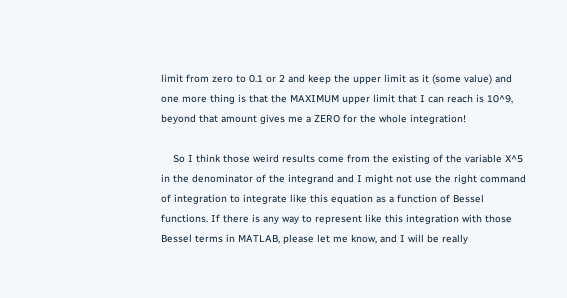limit from zero to 0.1 or 2 and keep the upper limit as it (some value) and one more thing is that the MAXIMUM upper limit that I can reach is 10^9, beyond that amount gives me a ZERO for the whole integration!

    So I think those weird results come from the existing of the variable X^5 in the denominator of the integrand and I might not use the right command of integration to integrate like this equation as a function of Bessel functions. If there is any way to represent like this integration with those Bessel terms in MATLAB, please let me know, and I will be really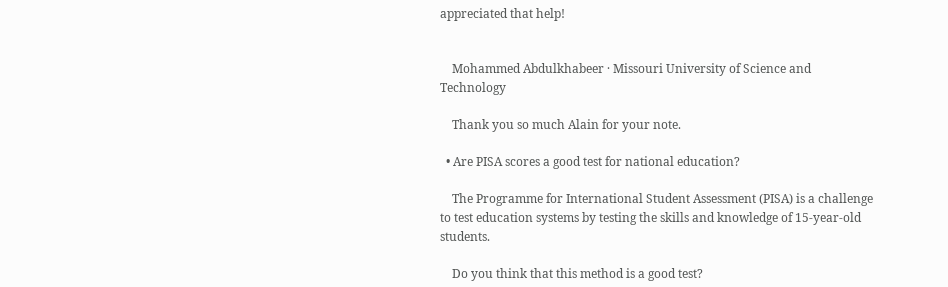appreciated that help!


    Mohammed Abdulkhabeer · Missouri University of Science and Technology

    Thank you so much Alain for your note.

  • Are PISA scores a good test for national education?

    The Programme for International Student Assessment (PISA) is a challenge to test education systems by testing the skills and knowledge of 15-year-old students.

    Do you think that this method is a good test?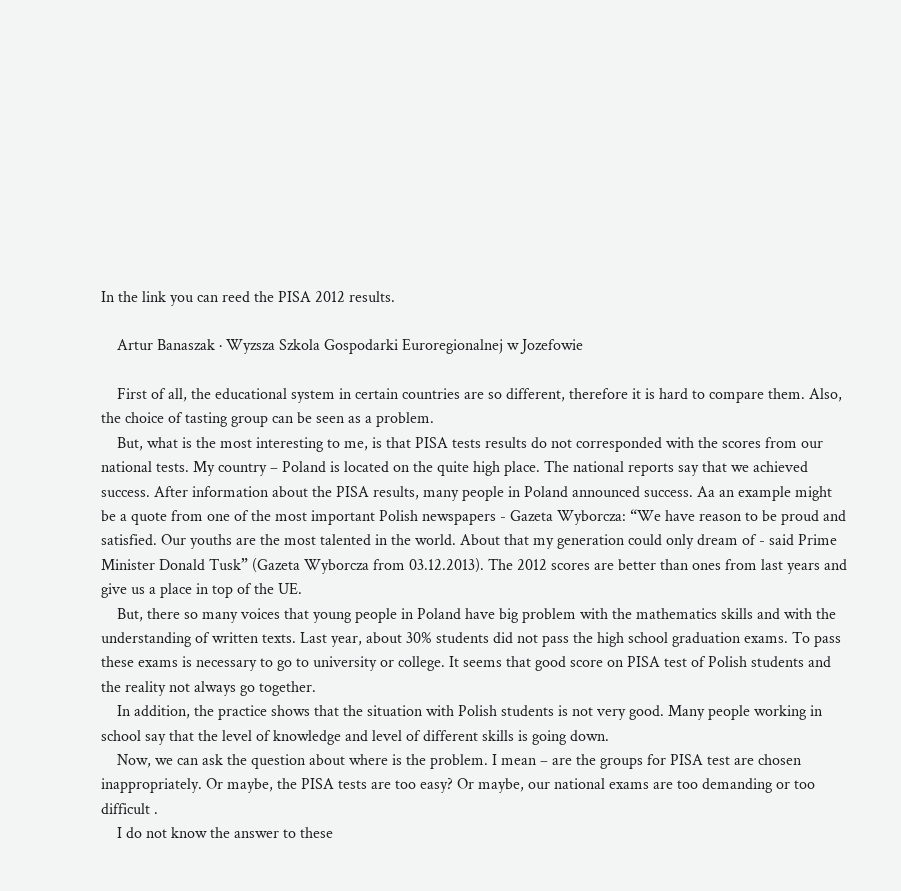In the link you can reed the PISA 2012 results.

    Artur Banaszak · Wyzsza Szkola Gospodarki Euroregionalnej w Jozefowie

    First of all, the educational system in certain countries are so different, therefore it is hard to compare them. Also, the choice of tasting group can be seen as a problem.
    But, what is the most interesting to me, is that PISA tests results do not corresponded with the scores from our national tests. My country – Poland is located on the quite high place. The national reports say that we achieved success. After information about the PISA results, many people in Poland announced success. Aa an example might be a quote from one of the most important Polish newspapers - Gazeta Wyborcza: “We have reason to be proud and satisfied. Our youths are the most talented in the world. About that my generation could only dream of - said Prime Minister Donald Tusk” (Gazeta Wyborcza from 03.12.2013). The 2012 scores are better than ones from last years and give us a place in top of the UE.
    But, there so many voices that young people in Poland have big problem with the mathematics skills and with the understanding of written texts. Last year, about 30% students did not pass the high school graduation exams. To pass these exams is necessary to go to university or college. It seems that good score on PISA test of Polish students and the reality not always go together.
    In addition, the practice shows that the situation with Polish students is not very good. Many people working in school say that the level of knowledge and level of different skills is going down.
    Now, we can ask the question about where is the problem. I mean – are the groups for PISA test are chosen inappropriately. Or maybe, the PISA tests are too easy? Or maybe, our national exams are too demanding or too difficult .
    I do not know the answer to these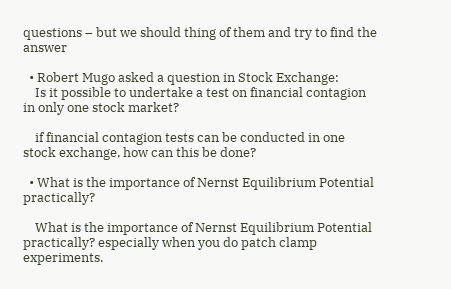questions – but we should thing of them and try to find the answer

  • Robert Mugo asked a question in Stock Exchange:
    Is it possible to undertake a test on financial contagion in only one stock market?

    if financial contagion tests can be conducted in one stock exchange, how can this be done?

  • What is the importance of Nernst Equilibrium Potential practically?

    What is the importance of Nernst Equilibrium Potential practically? especially when you do patch clamp experiments.